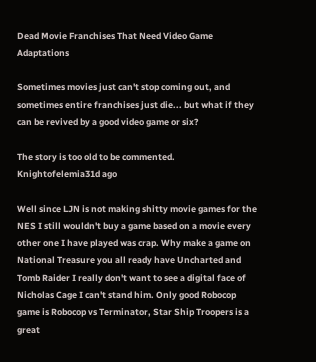Dead Movie Franchises That Need Video Game Adaptations

Sometimes movies just can't stop coming out, and sometimes entire franchises just die... but what if they can be revived by a good video game or six?

The story is too old to be commented.
Knightofelemia31d ago

Well since LJN is not making shitty movie games for the NES I still wouldn't buy a game based on a movie every other one I have played was crap. Why make a game on National Treasure you all ready have Uncharted and Tomb Raider I really don't want to see a digital face of Nicholas Cage I can't stand him. Only good Robocop game is Robocop vs Terminator, Star Ship Troopers is a great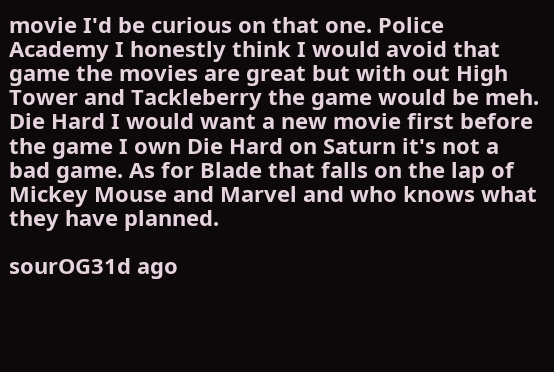movie I'd be curious on that one. Police Academy I honestly think I would avoid that game the movies are great but with out High Tower and Tackleberry the game would be meh. Die Hard I would want a new movie first before the game I own Die Hard on Saturn it's not a bad game. As for Blade that falls on the lap of Mickey Mouse and Marvel and who knows what they have planned.

sourOG31d ago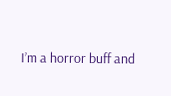I’m a horror buff and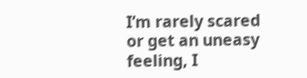I’m rarely scared or get an uneasy feeling, I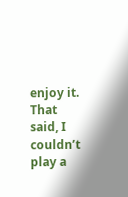enjoy it. That said, I couldn’t play a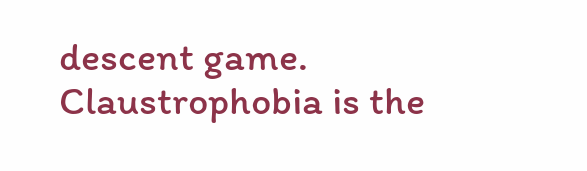descent game. Claustrophobia is the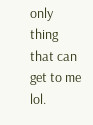only thing that can get to me lol.